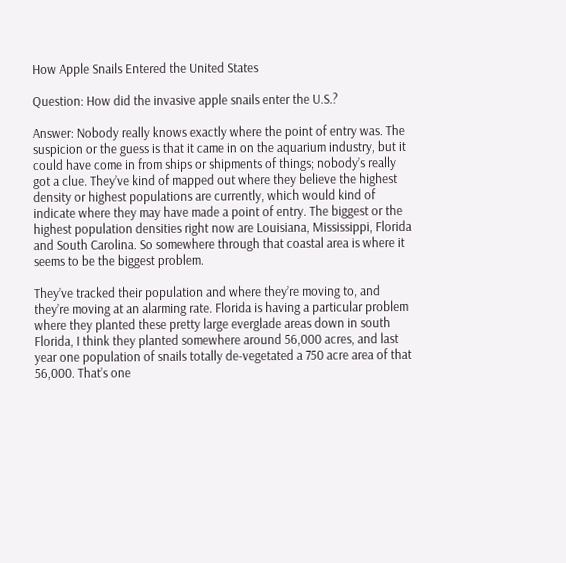How Apple Snails Entered the United States

Question: How did the invasive apple snails enter the U.S.?

Answer: Nobody really knows exactly where the point of entry was. The suspicion or the guess is that it came in on the aquarium industry, but it could have come in from ships or shipments of things; nobody’s really got a clue. They’ve kind of mapped out where they believe the highest density or highest populations are currently, which would kind of indicate where they may have made a point of entry. The biggest or the highest population densities right now are Louisiana, Mississippi, Florida and South Carolina. So somewhere through that coastal area is where it seems to be the biggest problem.

They’ve tracked their population and where they’re moving to, and they’re moving at an alarming rate. Florida is having a particular problem where they planted these pretty large everglade areas down in south Florida, I think they planted somewhere around 56,000 acres, and last year one population of snails totally de-vegetated a 750 acre area of that 56,000. That’s one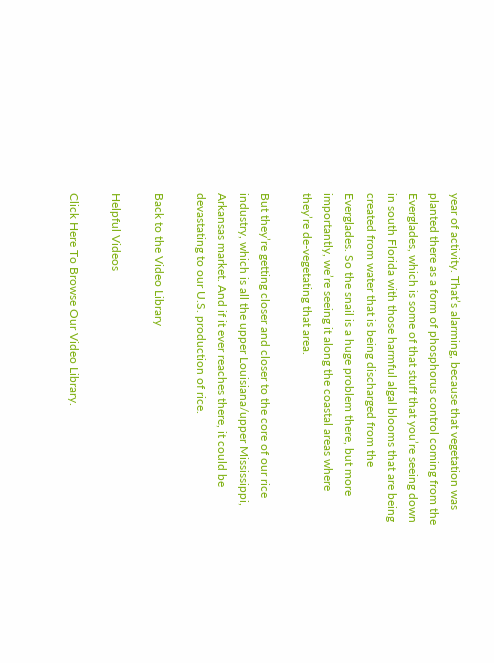year of activity. That’s alarming, because that vegetation was planted there as a form of phosphorus control coming from the Everglades, which is some of that stuff that you’re seeing down in south Florida with those harmful algal blooms that are being created from water that is being discharged from the Everglades. So the snail is a huge problem there, but more importantly, we’re seeing it along the coastal areas where they’re de-vegetating that area.

But they’re getting closer and closer to the core of our rice industry, which is all the upper Louisiana/upper Mississippi, Arkansas market. And if it ever reaches there, it could be devastating to our U.S. production of rice.

Back to the Video Library

Helpful Videos

Click Here To Browse Our Video Library.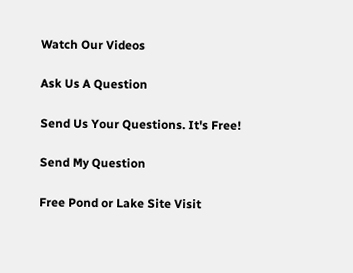Watch Our Videos

Ask Us A Question

Send Us Your Questions. It's Free!

Send My Question

Free Pond or Lake Site Visit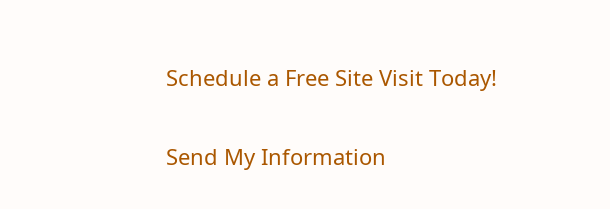Schedule a Free Site Visit Today!

Send My Information